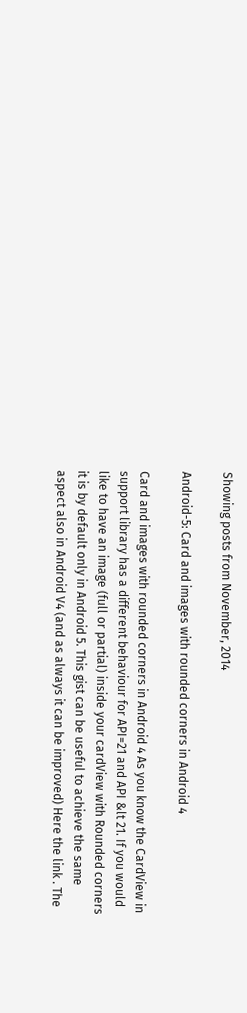Showing posts from November, 2014

Android-5: Card and images with rounded corners in Android 4

Card and images with rounded corners in Android 4 As you know the CardView in support library has a different behaviour for API=21 and API &lt 21. If you would like to have an image (full or partial) inside your cardView with Rounded corners it is by default only in Android 5. This gist can be useful to achieve the same aspect also in Android V4 (and as always it can be improved) Here the link . The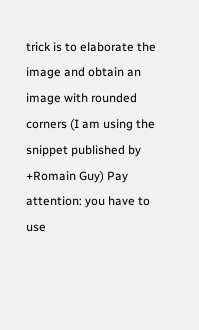trick is to elaborate the image and obtain an image with rounded corners (I am using the snippet published by +Romain Guy) Pay attention: you have to use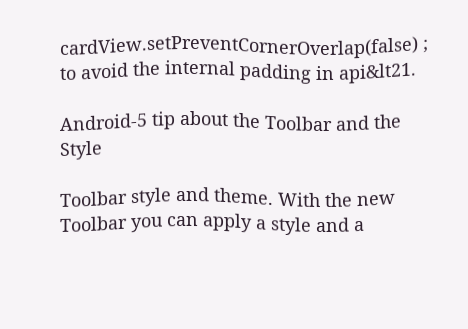cardView.setPreventCornerOverlap(false) ; to avoid the internal padding in api&lt21.

Android-5 tip about the Toolbar and the Style

Toolbar style and theme. With the new Toolbar you can apply a style and a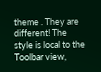theme . They are different! The style is local to the Toolbar view,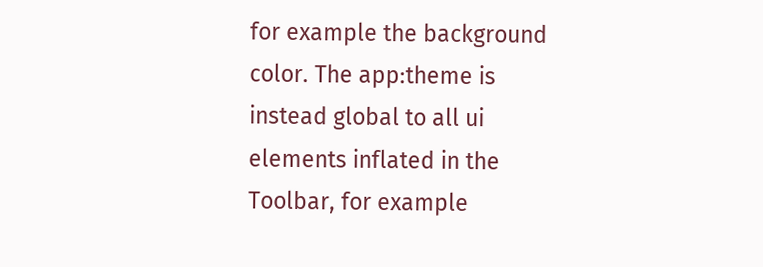for example the background color. The app:theme is instead global to all ui elements inflated in the Toolbar, for example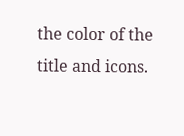the color of the title and icons.